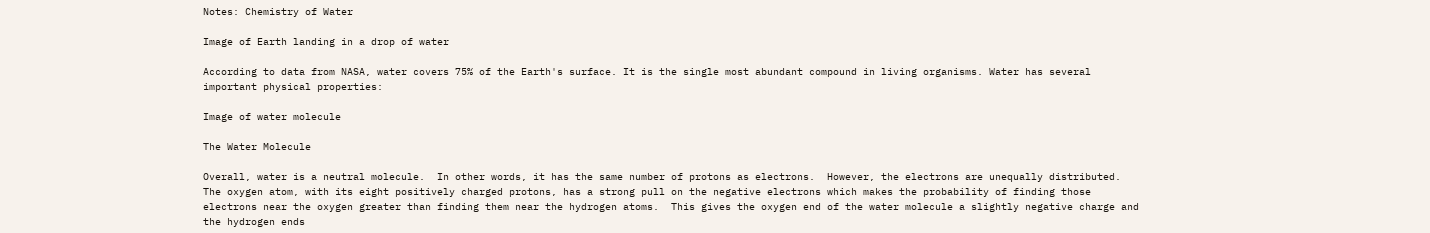Notes: Chemistry of Water

Image of Earth landing in a drop of water

According to data from NASA, water covers 75% of the Earth's surface. It is the single most abundant compound in living organisms. Water has several important physical properties:

Image of water molecule

The Water Molecule

Overall, water is a neutral molecule.  In other words, it has the same number of protons as electrons.  However, the electrons are unequally distributed.  The oxygen atom, with its eight positively charged protons, has a strong pull on the negative electrons which makes the probability of finding those electrons near the oxygen greater than finding them near the hydrogen atoms.  This gives the oxygen end of the water molecule a slightly negative charge and the hydrogen ends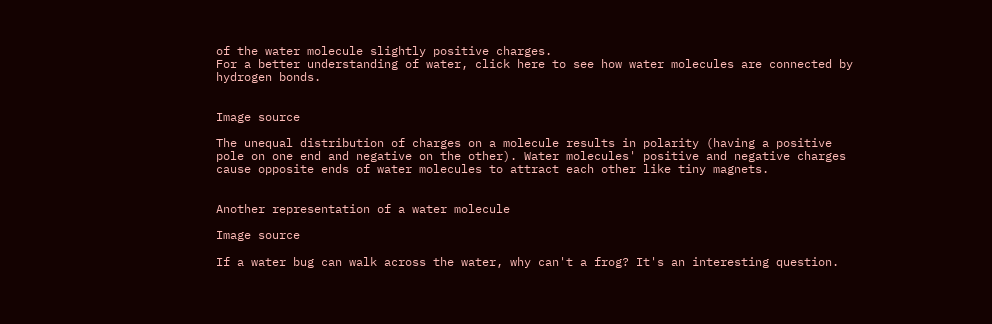of the water molecule slightly positive charges.
For a better understanding of water, click here to see how water molecules are connected by hydrogen bonds.


Image source

The unequal distribution of charges on a molecule results in polarity (having a positive pole on one end and negative on the other). Water molecules' positive and negative charges cause opposite ends of water molecules to attract each other like tiny magnets.


Another representation of a water molecule

Image source

If a water bug can walk across the water, why can't a frog? It's an interesting question.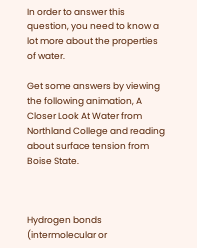In order to answer this question, you need to know a lot more about the properties of water.

Get some answers by viewing the following animation, A Closer Look At Water from Northland College and reading about surface tension from Boise State.



Hydrogen bonds (intermolecular or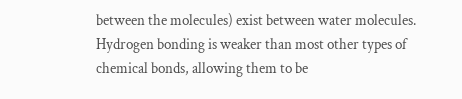between the molecules) exist between water molecules.  Hydrogen bonding is weaker than most other types of chemical bonds, allowing them to be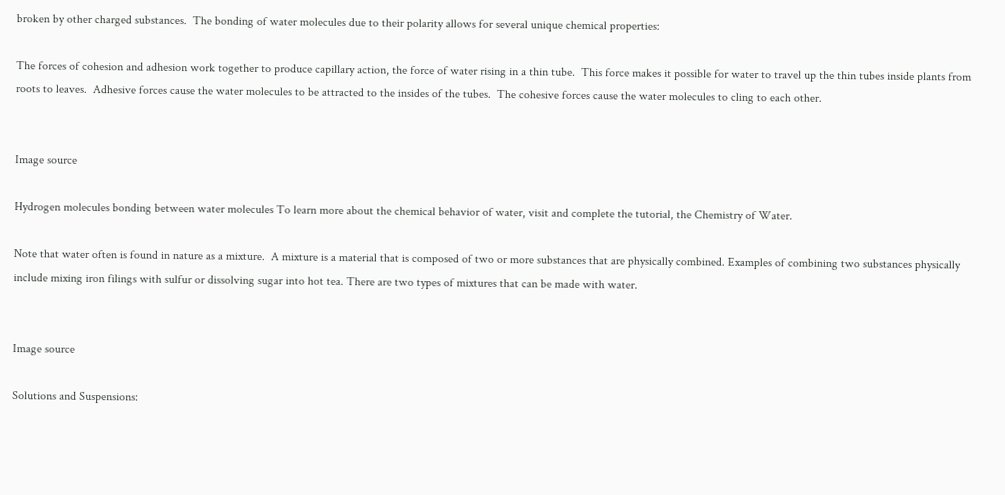broken by other charged substances.  The bonding of water molecules due to their polarity allows for several unique chemical properties:

The forces of cohesion and adhesion work together to produce capillary action, the force of water rising in a thin tube.  This force makes it possible for water to travel up the thin tubes inside plants from roots to leaves.  Adhesive forces cause the water molecules to be attracted to the insides of the tubes.  The cohesive forces cause the water molecules to cling to each other.


Image source

Hydrogen molecules bonding between water molecules To learn more about the chemical behavior of water, visit and complete the tutorial, the Chemistry of Water.

Note that water often is found in nature as a mixture.  A mixture is a material that is composed of two or more substances that are physically combined. Examples of combining two substances physically include mixing iron filings with sulfur or dissolving sugar into hot tea. There are two types of mixtures that can be made with water.


Image source

Solutions and Suspensions: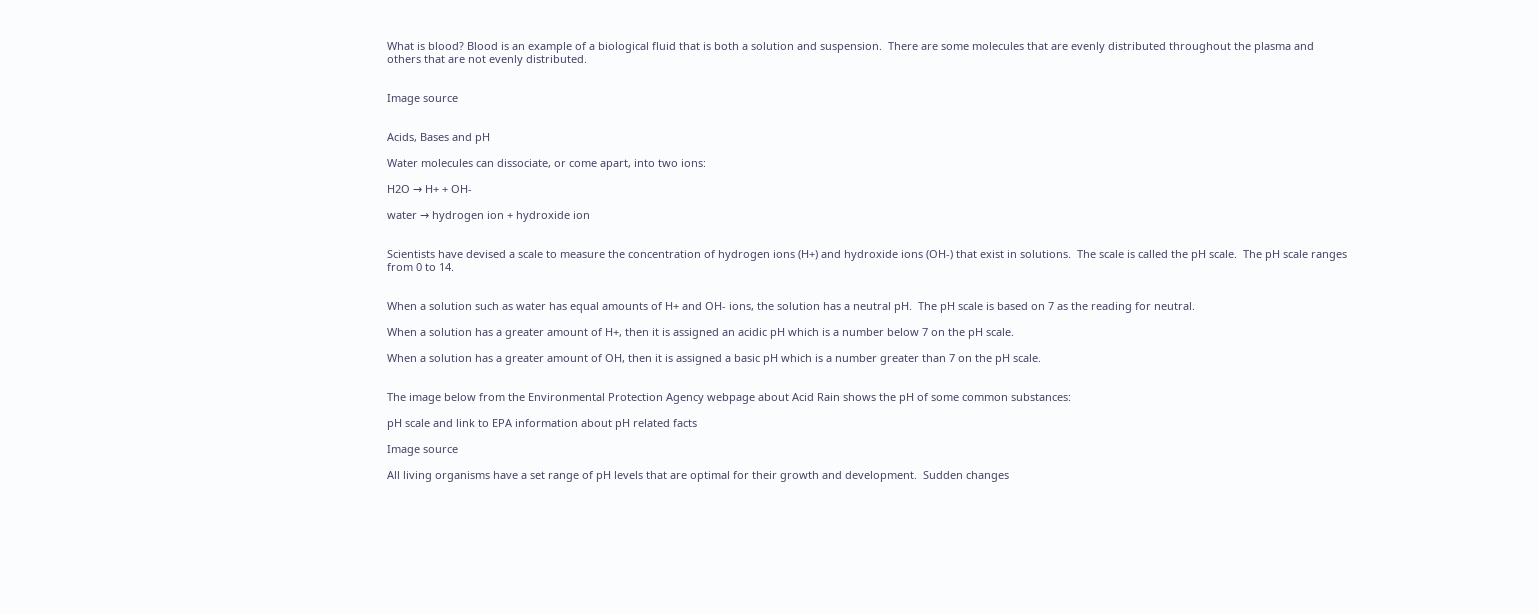What is blood? Blood is an example of a biological fluid that is both a solution and suspension.  There are some molecules that are evenly distributed throughout the plasma and others that are not evenly distributed.


Image source


Acids, Bases and pH

Water molecules can dissociate, or come apart, into two ions:

H2O → H+ + OH-

water → hydrogen ion + hydroxide ion


Scientists have devised a scale to measure the concentration of hydrogen ions (H+) and hydroxide ions (OH-) that exist in solutions.  The scale is called the pH scale.  The pH scale ranges from 0 to 14.


When a solution such as water has equal amounts of H+ and OH- ions, the solution has a neutral pH.  The pH scale is based on 7 as the reading for neutral.

When a solution has a greater amount of H+, then it is assigned an acidic pH which is a number below 7 on the pH scale.

When a solution has a greater amount of OH, then it is assigned a basic pH which is a number greater than 7 on the pH scale.


The image below from the Environmental Protection Agency webpage about Acid Rain shows the pH of some common substances:

pH scale and link to EPA information about pH related facts

Image source

All living organisms have a set range of pH levels that are optimal for their growth and development.  Sudden changes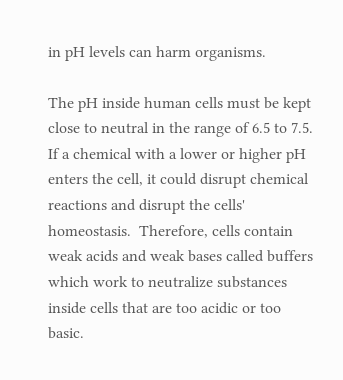in pH levels can harm organisms.

The pH inside human cells must be kept close to neutral in the range of 6.5 to 7.5.  If a chemical with a lower or higher pH enters the cell, it could disrupt chemical reactions and disrupt the cells' homeostasis.  Therefore, cells contain weak acids and weak bases called buffers which work to neutralize substances inside cells that are too acidic or too basic.